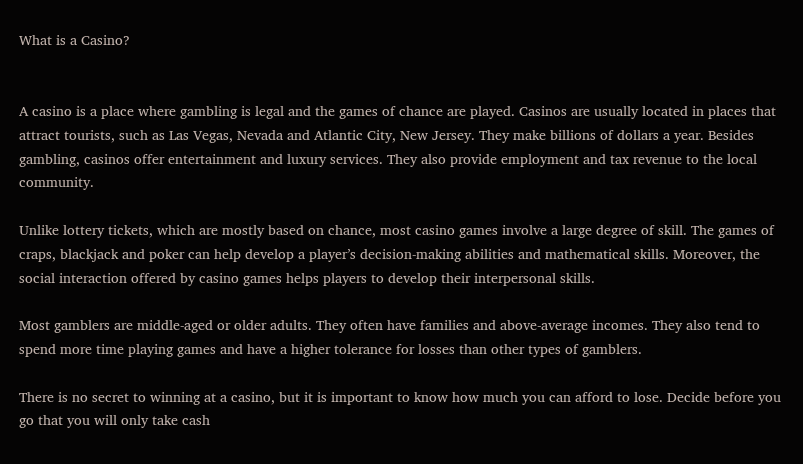What is a Casino?


A casino is a place where gambling is legal and the games of chance are played. Casinos are usually located in places that attract tourists, such as Las Vegas, Nevada and Atlantic City, New Jersey. They make billions of dollars a year. Besides gambling, casinos offer entertainment and luxury services. They also provide employment and tax revenue to the local community.

Unlike lottery tickets, which are mostly based on chance, most casino games involve a large degree of skill. The games of craps, blackjack and poker can help develop a player’s decision-making abilities and mathematical skills. Moreover, the social interaction offered by casino games helps players to develop their interpersonal skills.

Most gamblers are middle-aged or older adults. They often have families and above-average incomes. They also tend to spend more time playing games and have a higher tolerance for losses than other types of gamblers.

There is no secret to winning at a casino, but it is important to know how much you can afford to lose. Decide before you go that you will only take cash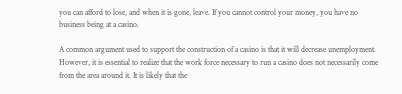you can afford to lose, and when it is gone, leave. If you cannot control your money, you have no business being at a casino.

A common argument used to support the construction of a casino is that it will decrease unemployment. However, it is essential to realize that the work force necessary to run a casino does not necessarily come from the area around it. It is likely that the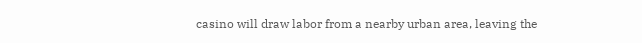casino will draw labor from a nearby urban area, leaving the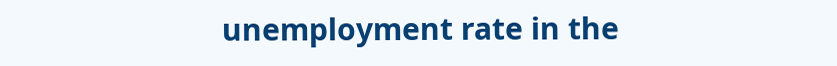unemployment rate in the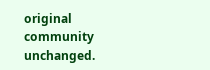original community unchanged.